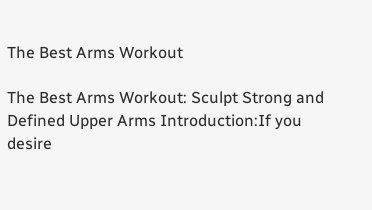The Best Arms Workout

The Best Arms Workout: Sculpt Strong and Defined Upper Arms Introduction:If you desire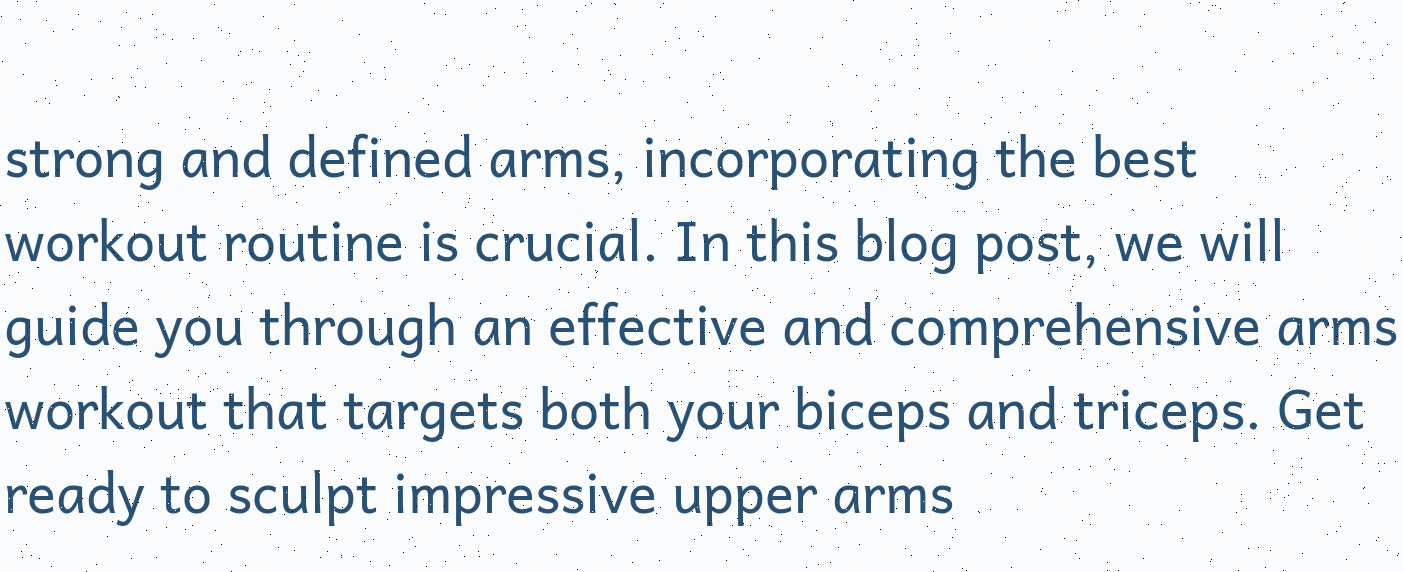strong and defined arms, incorporating the best workout routine is crucial. In this blog post, we will guide you through an effective and comprehensive arms workout that targets both your biceps and triceps. Get ready to sculpt impressive upper arms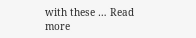with these … Read more